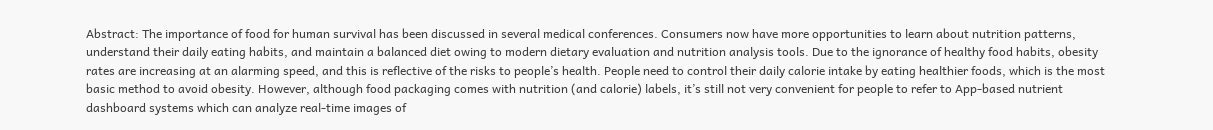Abstract: The importance of food for human survival has been discussed in several medical conferences. Consumers now have more opportunities to learn about nutrition patterns, understand their daily eating habits, and maintain a balanced diet owing to modern dietary evaluation and nutrition analysis tools. Due to the ignorance of healthy food habits, obesity rates are increasing at an alarming speed, and this is reflective of the risks to people’s health. People need to control their daily calorie intake by eating healthier foods, which is the most basic method to avoid obesity. However, although food packaging comes with nutrition (and calorie) labels, it’s still not very convenient for people to refer to App-based nutrient dashboard systems which can analyze real-time images of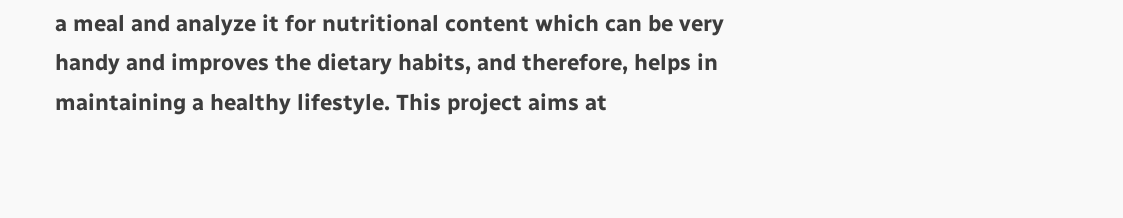a meal and analyze it for nutritional content which can be very handy and improves the dietary habits, and therefore, helps in maintaining a healthy lifestyle. This project aims at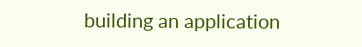building an application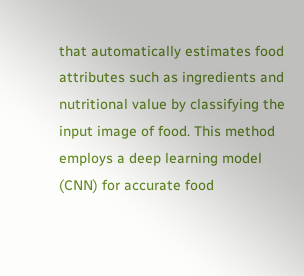that automatically estimates food attributes such as ingredients and nutritional value by classifying the input image of food. This method employs a deep learning model (CNN) for accurate food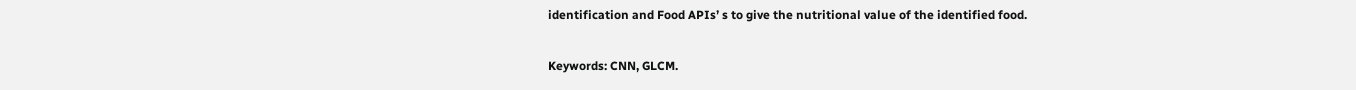identification and Food APIs’ s to give the nutritional value of the identified food.

Keywords: CNN, GLCM.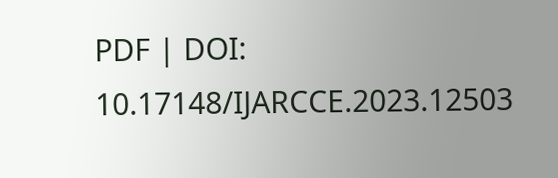PDF | DOI: 10.17148/IJARCCE.2023.12503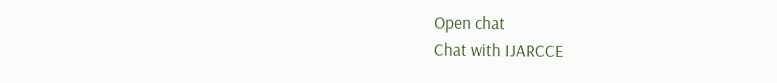Open chat
Chat with IJARCCE